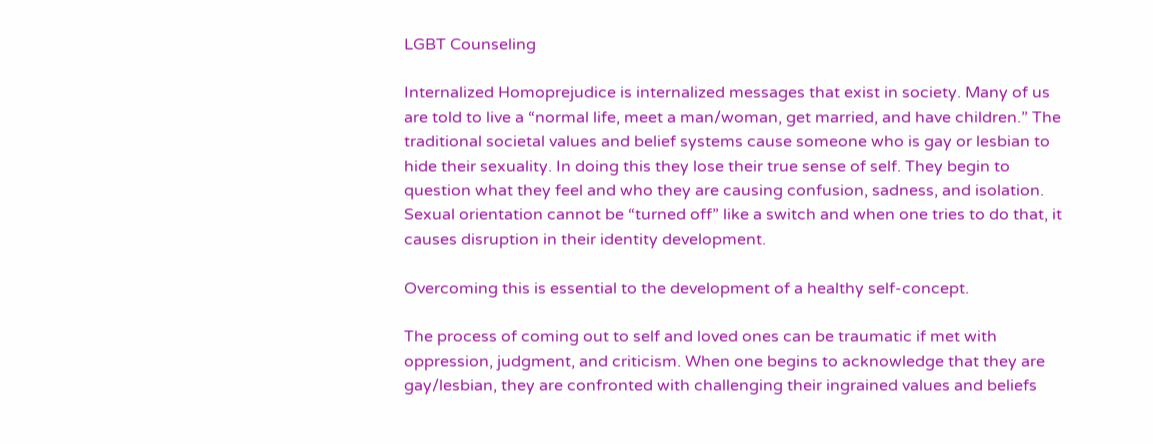LGBT Counseling

Internalized Homoprejudice is internalized messages that exist in society. Many of us are told to live a “normal life, meet a man/woman, get married, and have children.” The traditional societal values and belief systems cause someone who is gay or lesbian to hide their sexuality. In doing this they lose their true sense of self. They begin to question what they feel and who they are causing confusion, sadness, and isolation. Sexual orientation cannot be “turned off” like a switch and when one tries to do that, it causes disruption in their identity development.

Overcoming this is essential to the development of a healthy self-concept.

The process of coming out to self and loved ones can be traumatic if met with oppression, judgment, and criticism. When one begins to acknowledge that they are gay/lesbian, they are confronted with challenging their ingrained values and beliefs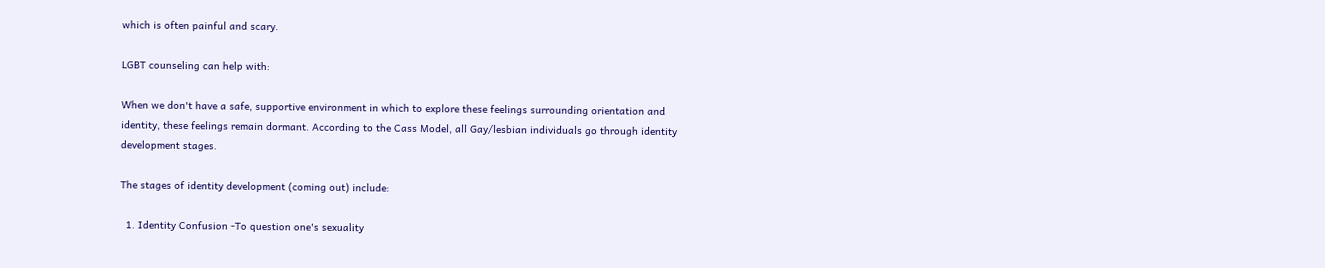which is often painful and scary.

LGBT counseling can help with:

When we don't have a safe, supportive environment in which to explore these feelings surrounding orientation and identity, these feelings remain dormant. According to the Cass Model, all Gay/lesbian individuals go through identity development stages.

The stages of identity development (coming out) include:

  1. Identity Confusion -To question one's sexuality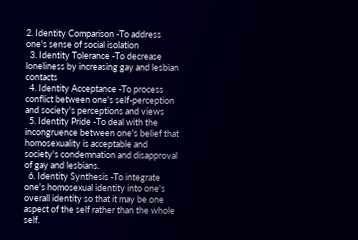2. Identity Comparison -To address one's sense of social isolation
  3. Identity Tolerance -To decrease loneliness by increasing gay and lesbian contacts
  4. Identity Acceptance -To process conflict between one's self-perception and society's perceptions and views
  5. Identity Pride -To deal with the incongruence between one's belief that homosexuality is acceptable and society's condemnation and disapproval of gay and lesbians.
  6. Identity Synthesis -To integrate one's homosexual identity into one's overall identity so that it may be one aspect of the self rather than the whole self.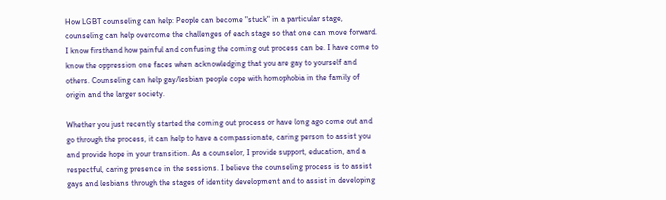How LGBT counseling can help: People can become "stuck" in a particular stage, counseling can help overcome the challenges of each stage so that one can move forward. I know firsthand how painful and confusing the coming out process can be. I have come to know the oppression one faces when acknowledging that you are gay to yourself and others. Counseling can help gay/lesbian people cope with homophobia in the family of origin and the larger society.

Whether you just recently started the coming out process or have long ago come out and go through the process, it can help to have a compassionate, caring person to assist you and provide hope in your transition. As a counselor, I provide support, education, and a respectful, caring presence in the sessions. I believe the counseling process is to assist gays and lesbians through the stages of identity development and to assist in developing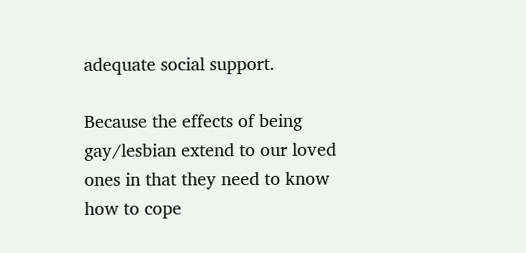adequate social support.

Because the effects of being gay/lesbian extend to our loved ones in that they need to know how to cope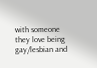with someone they love being gay/lesbian and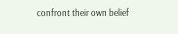confront their own belief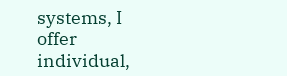systems, I offer individual,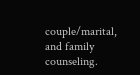couple/marital, and family counseling.